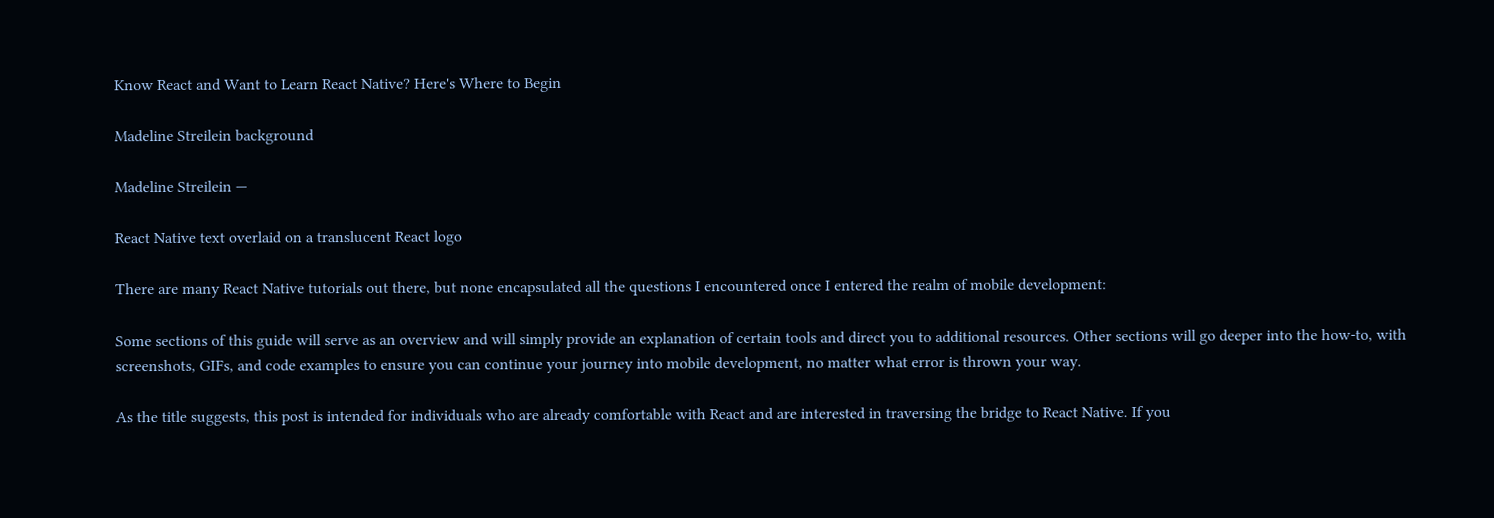Know React and Want to Learn React Native? Here's Where to Begin

Madeline Streilein background

Madeline Streilein —

React Native text overlaid on a translucent React logo

There are many React Native tutorials out there, but none encapsulated all the questions I encountered once I entered the realm of mobile development:

Some sections of this guide will serve as an overview and will simply provide an explanation of certain tools and direct you to additional resources. Other sections will go deeper into the how-to, with screenshots, GIFs, and code examples to ensure you can continue your journey into mobile development, no matter what error is thrown your way.

As the title suggests, this post is intended for individuals who are already comfortable with React and are interested in traversing the bridge to React Native. If you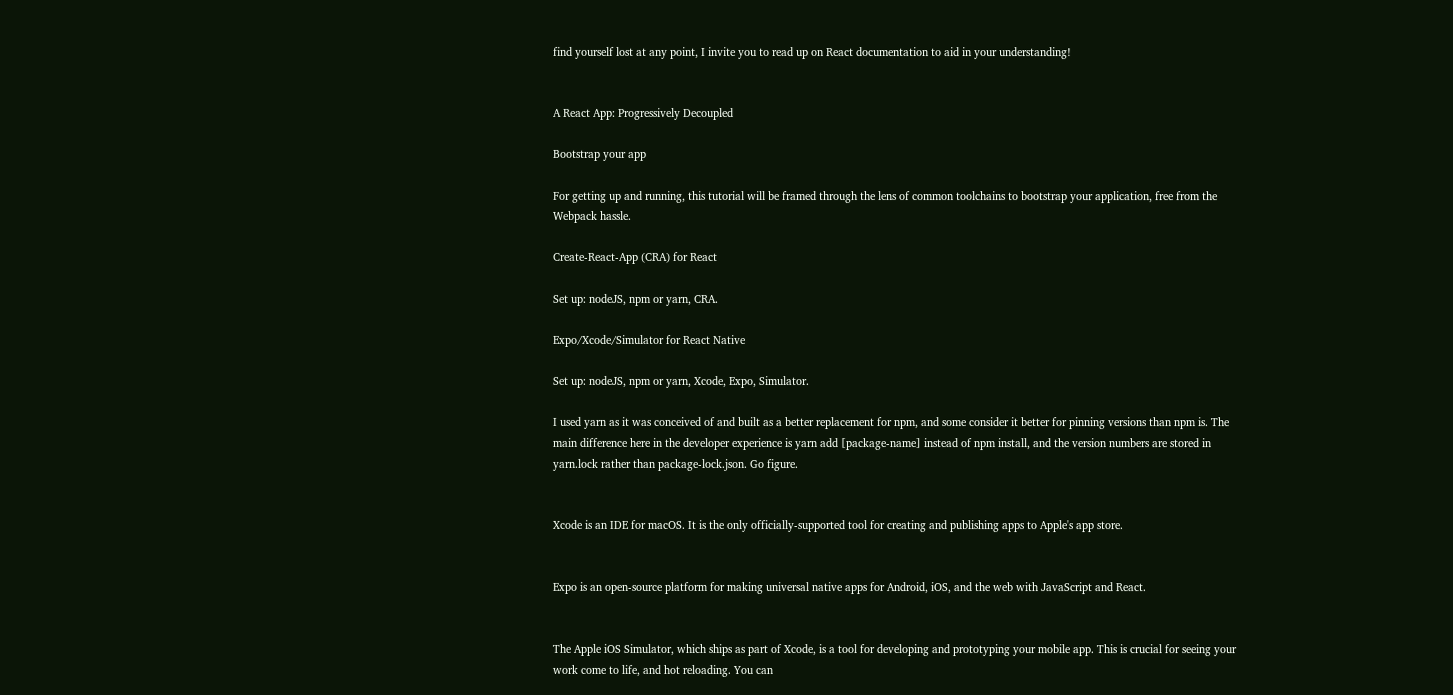find yourself lost at any point, I invite you to read up on React documentation to aid in your understanding!


A React App: Progressively Decoupled

Bootstrap your app

For getting up and running, this tutorial will be framed through the lens of common toolchains to bootstrap your application, free from the Webpack hassle.

Create-React-App (CRA) for React

Set up: nodeJS, npm or yarn, CRA.

Expo/Xcode/Simulator for React Native

Set up: nodeJS, npm or yarn, Xcode, Expo, Simulator.

I used yarn as it was conceived of and built as a better replacement for npm, and some consider it better for pinning versions than npm is. The main difference here in the developer experience is yarn add [package-name] instead of npm install, and the version numbers are stored in yarn.lock rather than package-lock.json. Go figure.


Xcode is an IDE for macOS. It is the only officially-supported tool for creating and publishing apps to Apple's app store.


Expo is an open-source platform for making universal native apps for Android, iOS, and the web with JavaScript and React.


The Apple iOS Simulator, which ships as part of Xcode, is a tool for developing and prototyping your mobile app. This is crucial for seeing your work come to life, and hot reloading. You can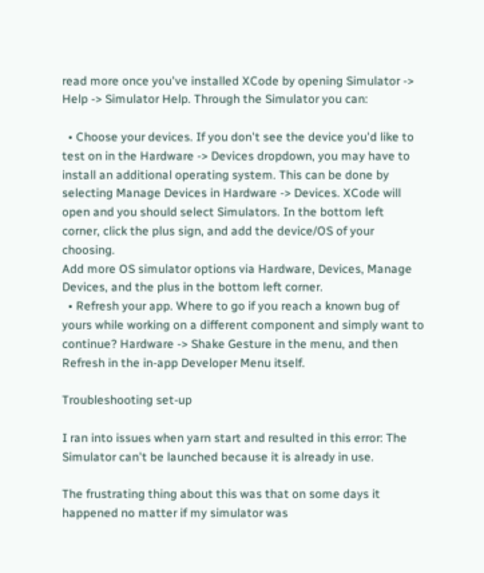read more once you've installed XCode by opening Simulator -> Help -> Simulator Help. Through the Simulator you can:

  • Choose your devices. If you don't see the device you'd like to test on in the Hardware -> Devices dropdown, you may have to install an additional operating system. This can be done by selecting Manage Devices in Hardware -> Devices. XCode will open and you should select Simulators. In the bottom left corner, click the plus sign, and add the device/OS of your choosing.
Add more OS simulator options via Hardware, Devices, Manage Devices, and the plus in the bottom left corner.
  • Refresh your app. Where to go if you reach a known bug of yours while working on a different component and simply want to continue? Hardware -> Shake Gesture in the menu, and then Refresh in the in-app Developer Menu itself.

Troubleshooting set-up

I ran into issues when yarn start and resulted in this error: The Simulator can't be launched because it is already in use.

The frustrating thing about this was that on some days it happened no matter if my simulator was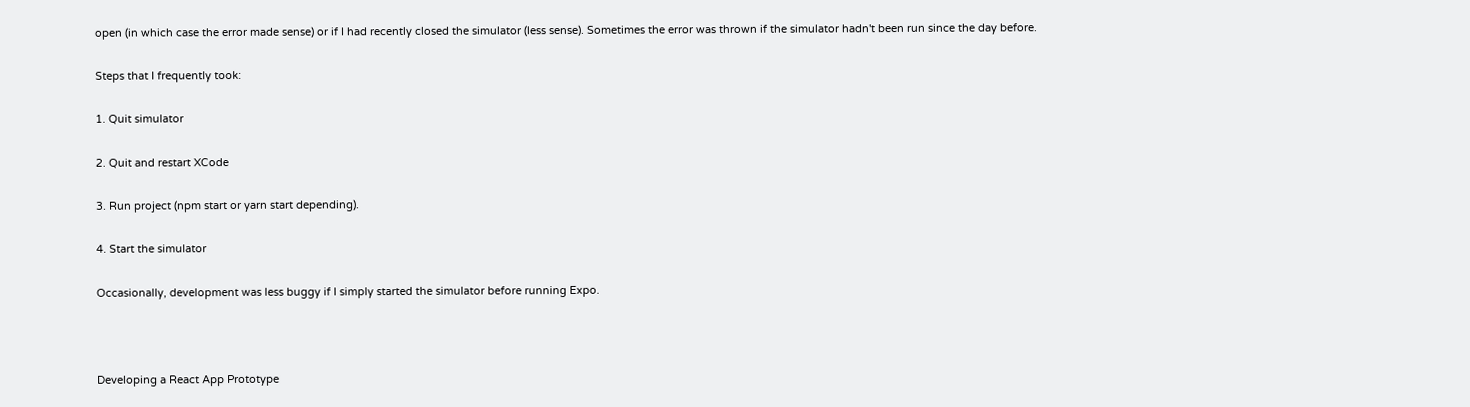open (in which case the error made sense) or if I had recently closed the simulator (less sense). Sometimes the error was thrown if the simulator hadn't been run since the day before.

Steps that I frequently took:

1. Quit simulator

2. Quit and restart XCode

3. Run project (npm start or yarn start depending).

4. Start the simulator

Occasionally, development was less buggy if I simply started the simulator before running Expo.



Developing a React App Prototype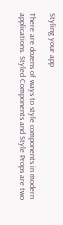Styling your app

There are dozens of ways to style components in modern applications. Styled Components and Style Props are two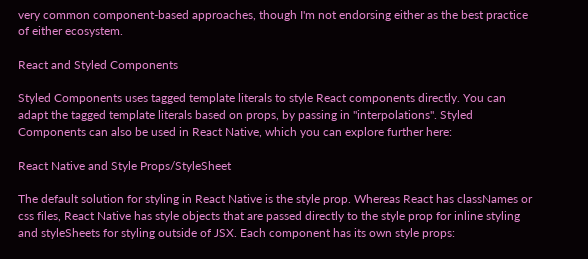very common component-based approaches, though I'm not endorsing either as the best practice of either ecosystem.

React and Styled Components

Styled Components uses tagged template literals to style React components directly. You can adapt the tagged template literals based on props, by passing in "interpolations". Styled Components can also be used in React Native, which you can explore further here:

React Native and Style Props/StyleSheet

The default solution for styling in React Native is the style prop. Whereas React has classNames or css files, React Native has style objects that are passed directly to the style prop for inline styling and styleSheets for styling outside of JSX. Each component has its own style props: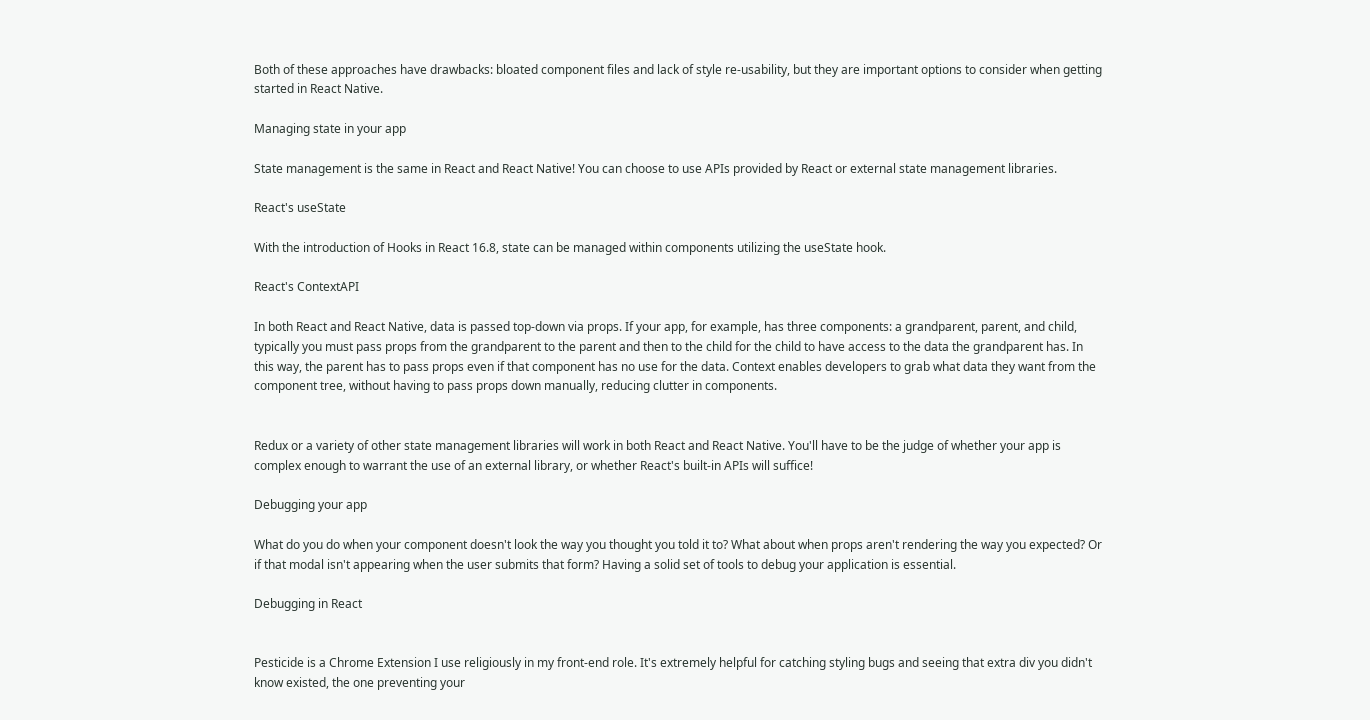Both of these approaches have drawbacks: bloated component files and lack of style re-usability, but they are important options to consider when getting started in React Native.

Managing state in your app

State management is the same in React and React Native! You can choose to use APIs provided by React or external state management libraries.

React's useState

With the introduction of Hooks in React 16.8, state can be managed within components utilizing the useState hook.

React's ContextAPI

In both React and React Native, data is passed top-down via props. If your app, for example, has three components: a grandparent, parent, and child, typically you must pass props from the grandparent to the parent and then to the child for the child to have access to the data the grandparent has. In this way, the parent has to pass props even if that component has no use for the data. Context enables developers to grab what data they want from the component tree, without having to pass props down manually, reducing clutter in components.


Redux or a variety of other state management libraries will work in both React and React Native. You'll have to be the judge of whether your app is complex enough to warrant the use of an external library, or whether React's built-in APIs will suffice!

Debugging your app

What do you do when your component doesn't look the way you thought you told it to? What about when props aren't rendering the way you expected? Or if that modal isn't appearing when the user submits that form? Having a solid set of tools to debug your application is essential.

Debugging in React


Pesticide is a Chrome Extension I use religiously in my front-end role. It's extremely helpful for catching styling bugs and seeing that extra div you didn't know existed, the one preventing your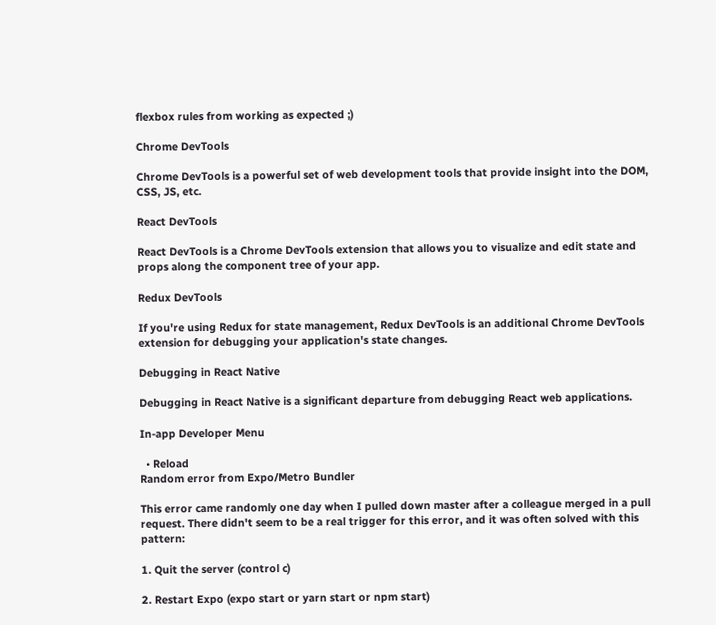flexbox rules from working as expected ;)

Chrome DevTools

Chrome DevTools is a powerful set of web development tools that provide insight into the DOM, CSS, JS, etc.

React DevTools

React DevTools is a Chrome DevTools extension that allows you to visualize and edit state and props along the component tree of your app.

Redux DevTools

If you're using Redux for state management, Redux DevTools is an additional Chrome DevTools extension for debugging your application's state changes.

Debugging in React Native

Debugging in React Native is a significant departure from debugging React web applications.

In-app Developer Menu

  • Reload
Random error from Expo/Metro Bundler

This error came randomly one day when I pulled down master after a colleague merged in a pull request. There didn't seem to be a real trigger for this error, and it was often solved with this pattern:

1. Quit the server (control c)

2. Restart Expo (expo start or yarn start or npm start)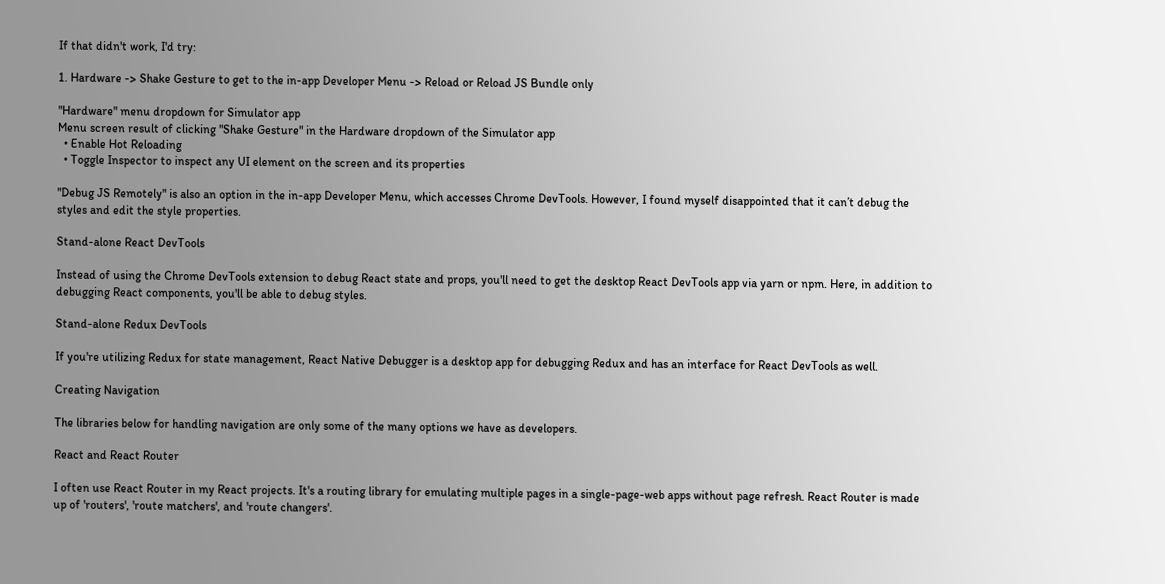If that didn't work, I'd try:

1. Hardware -> Shake Gesture to get to the in-app Developer Menu -> Reload or Reload JS Bundle only

"Hardware" menu dropdown for Simulator app
Menu screen result of clicking "Shake Gesture" in the Hardware dropdown of the Simulator app
  • Enable Hot Reloading
  • Toggle Inspector to inspect any UI element on the screen and its properties

"Debug JS Remotely" is also an option in the in-app Developer Menu, which accesses Chrome DevTools. However, I found myself disappointed that it can’t debug the styles and edit the style properties.

Stand-alone React DevTools

Instead of using the Chrome DevTools extension to debug React state and props, you'll need to get the desktop React DevTools app via yarn or npm. Here, in addition to debugging React components, you'll be able to debug styles.

Stand-alone Redux DevTools

If you're utilizing Redux for state management, React Native Debugger is a desktop app for debugging Redux and has an interface for React DevTools as well.

Creating Navigation

The libraries below for handling navigation are only some of the many options we have as developers.

React and React Router

I often use React Router in my React projects. It's a routing library for emulating multiple pages in a single-page-web apps without page refresh. React Router is made up of 'routers', 'route matchers', and 'route changers'.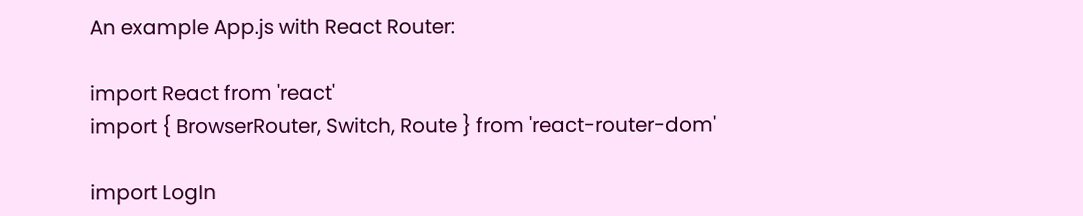An example App.js with React Router:

import React from 'react'
import { BrowserRouter, Switch, Route } from 'react-router-dom'

import LogIn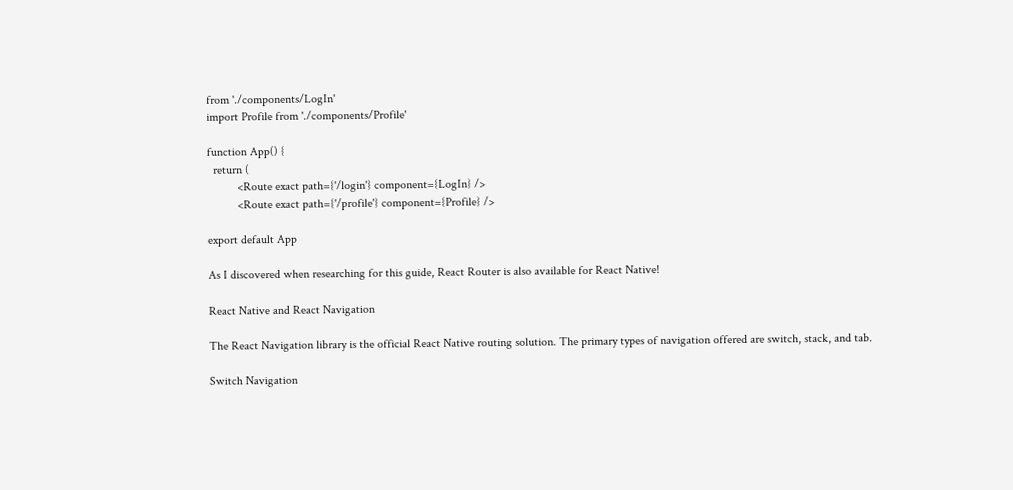from './components/LogIn'
import Profile from './components/Profile'

function App() {
  return (
          <Route exact path={'/login'} component={LogIn} />
          <Route exact path={'/profile'} component={Profile} />

export default App

As I discovered when researching for this guide, React Router is also available for React Native!

React Native and React Navigation

The React Navigation library is the official React Native routing solution. The primary types of navigation offered are switch, stack, and tab.

Switch Navigation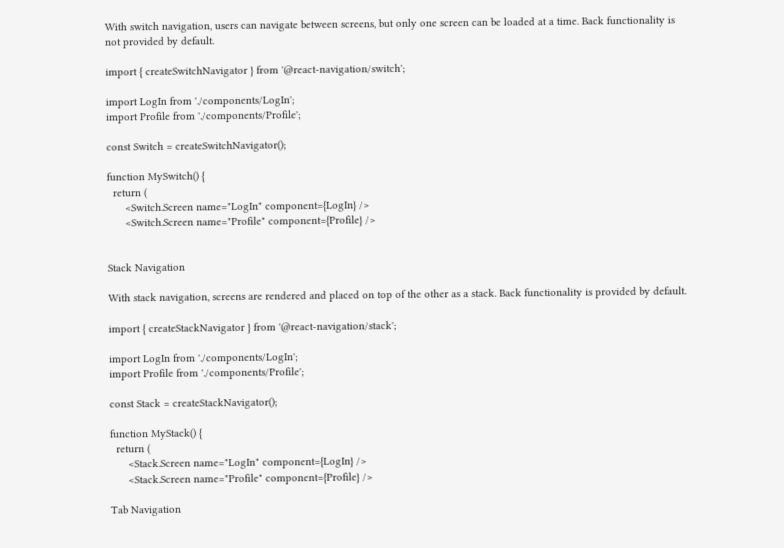With switch navigation, users can navigate between screens, but only one screen can be loaded at a time. Back functionality is not provided by default.

import { createSwitchNavigator } from '@react-navigation/switch';

import LogIn from './components/LogIn';
import Profile from './components/Profile';

const Switch = createSwitchNavigator();

function MySwitch() {
  return (
      <Switch.Screen name="LogIn" component={LogIn} />
      <Switch.Screen name="Profile" component={Profile} />


Stack Navigation

With stack navigation, screens are rendered and placed on top of the other as a stack. Back functionality is provided by default.

import { createStackNavigator } from '@react-navigation/stack';

import LogIn from './components/LogIn';
import Profile from './components/Profile';

const Stack = createStackNavigator();

function MyStack() {
  return (
      <Stack.Screen name="LogIn" component={LogIn} />
      <Stack.Screen name="Profile" component={Profile} />

Tab Navigation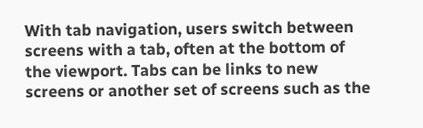With tab navigation, users switch between screens with a tab, often at the bottom of the viewport. Tabs can be links to new screens or another set of screens such as the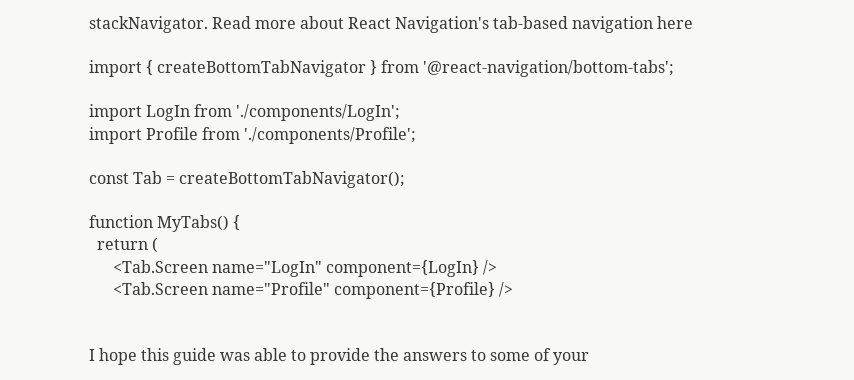stackNavigator. Read more about React Navigation's tab-based navigation here

import { createBottomTabNavigator } from '@react-navigation/bottom-tabs';

import LogIn from './components/LogIn';
import Profile from './components/Profile';

const Tab = createBottomTabNavigator();

function MyTabs() {
  return (
      <Tab.Screen name="LogIn" component={LogIn} />
      <Tab.Screen name="Profile" component={Profile} />


I hope this guide was able to provide the answers to some of your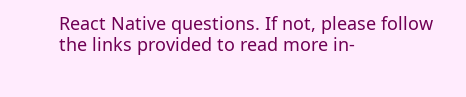React Native questions. If not, please follow the links provided to read more in-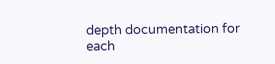depth documentation for each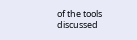of the tools discussed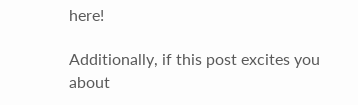here!

Additionally, if this post excites you about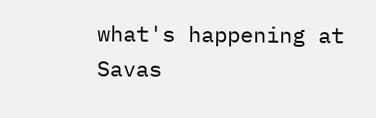what's happening at Savas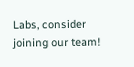Labs, consider joining our team!